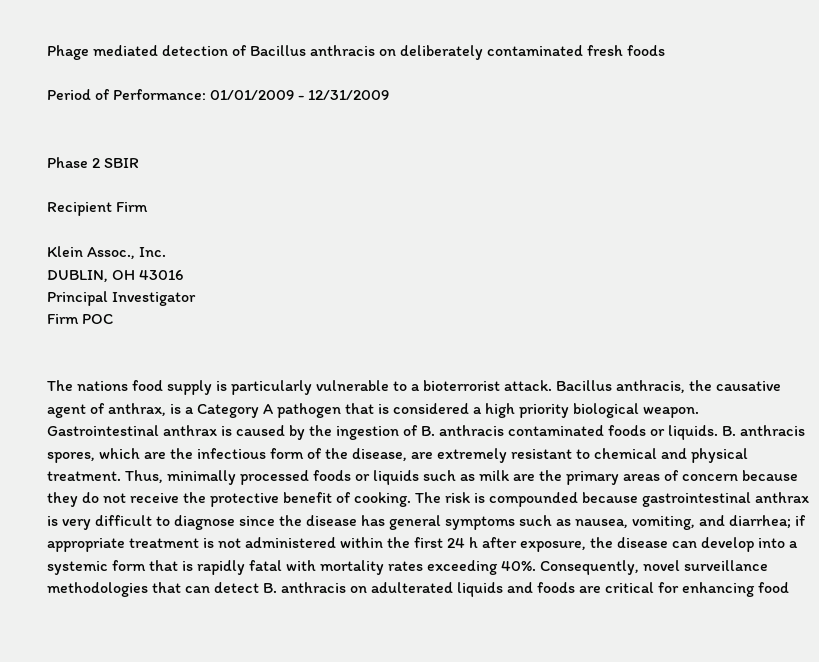Phage mediated detection of Bacillus anthracis on deliberately contaminated fresh foods

Period of Performance: 01/01/2009 - 12/31/2009


Phase 2 SBIR

Recipient Firm

Klein Assoc., Inc.
DUBLIN, OH 43016
Principal Investigator
Firm POC


The nations food supply is particularly vulnerable to a bioterrorist attack. Bacillus anthracis, the causative agent of anthrax, is a Category A pathogen that is considered a high priority biological weapon. Gastrointestinal anthrax is caused by the ingestion of B. anthracis contaminated foods or liquids. B. anthracis spores, which are the infectious form of the disease, are extremely resistant to chemical and physical treatment. Thus, minimally processed foods or liquids such as milk are the primary areas of concern because they do not receive the protective benefit of cooking. The risk is compounded because gastrointestinal anthrax is very difficult to diagnose since the disease has general symptoms such as nausea, vomiting, and diarrhea; if appropriate treatment is not administered within the first 24 h after exposure, the disease can develop into a systemic form that is rapidly fatal with mortality rates exceeding 40%. Consequently, novel surveillance methodologies that can detect B. anthracis on adulterated liquids and foods are critical for enhancing food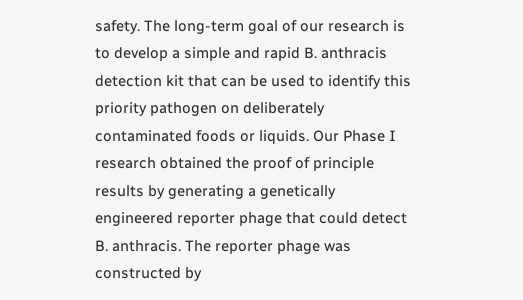safety. The long-term goal of our research is to develop a simple and rapid B. anthracis detection kit that can be used to identify this priority pathogen on deliberately contaminated foods or liquids. Our Phase I research obtained the proof of principle results by generating a genetically engineered reporter phage that could detect B. anthracis. The reporter phage was constructed by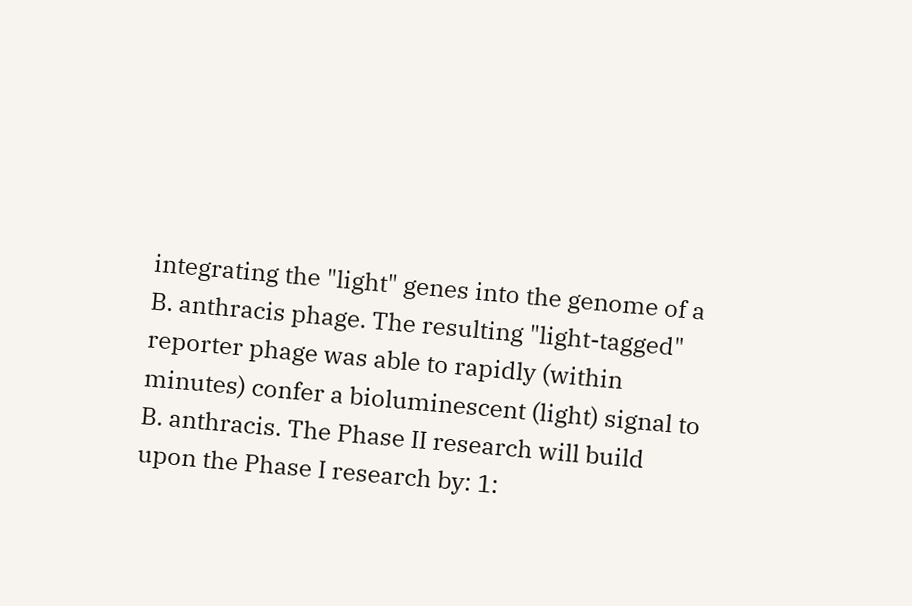integrating the "light" genes into the genome of a B. anthracis phage. The resulting "light-tagged" reporter phage was able to rapidly (within minutes) confer a bioluminescent (light) signal to B. anthracis. The Phase II research will build upon the Phase I research by: 1: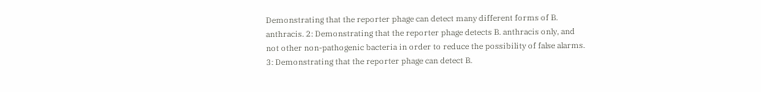Demonstrating that the reporter phage can detect many different forms of B. anthracis. 2: Demonstrating that the reporter phage detects B. anthracis only, and not other non-pathogenic bacteria in order to reduce the possibility of false alarms. 3: Demonstrating that the reporter phage can detect B.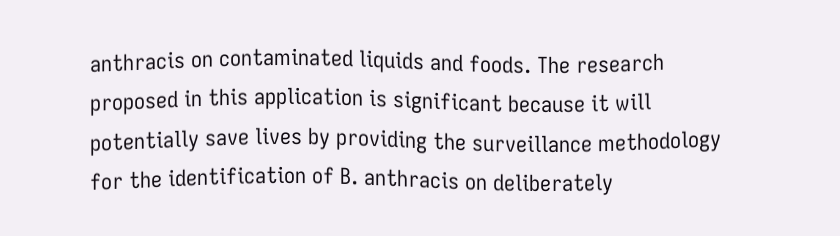anthracis on contaminated liquids and foods. The research proposed in this application is significant because it will potentially save lives by providing the surveillance methodology for the identification of B. anthracis on deliberately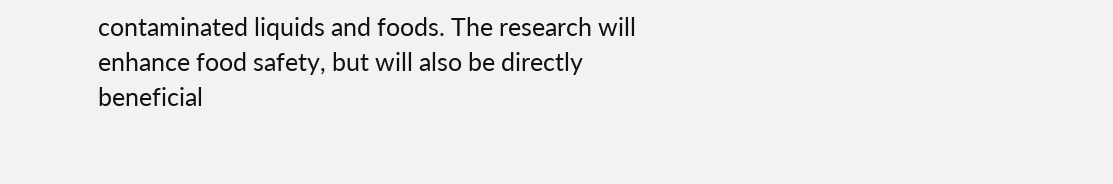contaminated liquids and foods. The research will enhance food safety, but will also be directly beneficial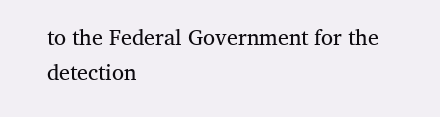to the Federal Government for the detection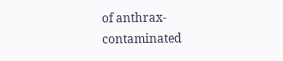of anthrax-contaminated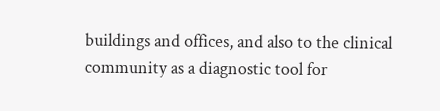buildings and offices, and also to the clinical community as a diagnostic tool for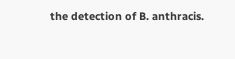the detection of B. anthracis.